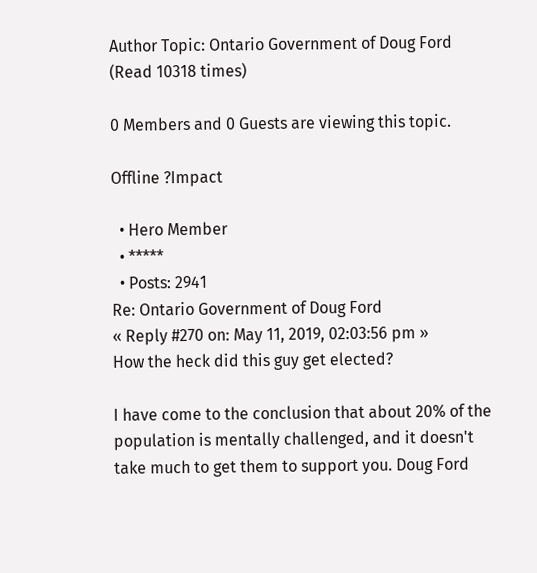Author Topic: Ontario Government of Doug Ford  (Read 10318 times)

0 Members and 0 Guests are viewing this topic.

Offline ?Impact

  • Hero Member
  • *****
  • Posts: 2941
Re: Ontario Government of Doug Ford
« Reply #270 on: May 11, 2019, 02:03:56 pm »
How the heck did this guy get elected?

I have come to the conclusion that about 20% of the population is mentally challenged, and it doesn't take much to get them to support you. Doug Ford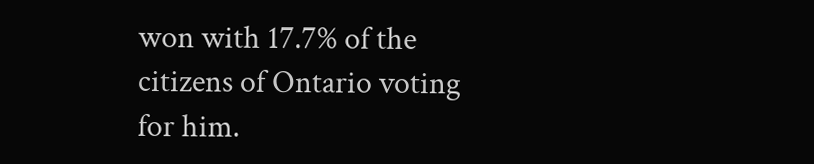won with 17.7% of the citizens of Ontario voting for him.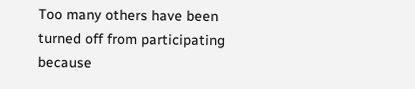Too many others have been turned off from participating because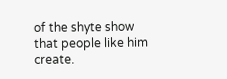of the shyte show that people like him create.